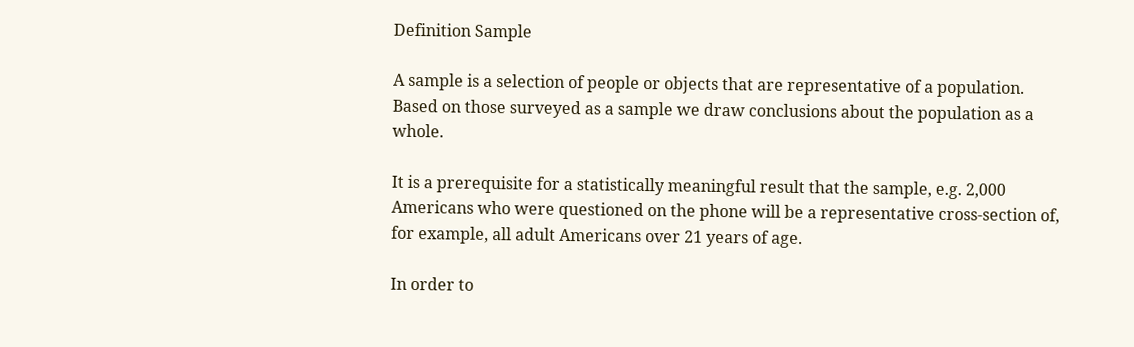Definition Sample

A sample is a selection of people or objects that are representative of a population. Based on those surveyed as a sample we draw conclusions about the population as a whole.

It is a prerequisite for a statistically meaningful result that the sample, e.g. 2,000 Americans who were questioned on the phone will be a representative cross-section of, for example, all adult Americans over 21 years of age.

In order to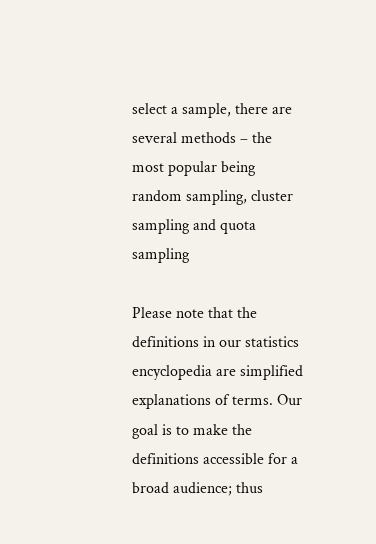select a sample, there are several methods – the most popular being random sampling, cluster sampling and quota sampling

Please note that the definitions in our statistics encyclopedia are simplified explanations of terms. Our goal is to make the definitions accessible for a broad audience; thus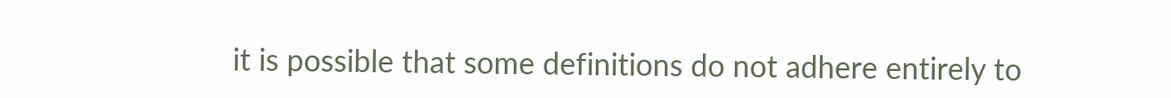it is possible that some definitions do not adhere entirely to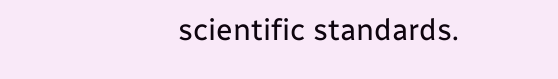scientific standards.